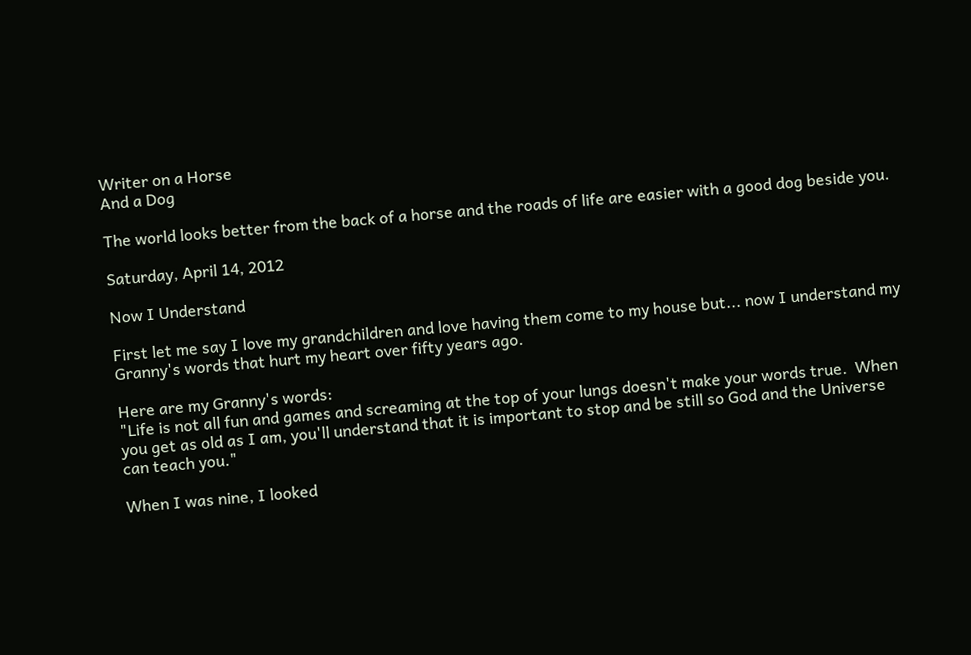Writer on a Horse
And a Dog

The world looks better from the back of a horse and the roads of life are easier with a good dog beside you.

Saturday, April 14, 2012

Now I Understand

First let me say I love my grandchildren and love having them come to my house but... now I understand my Granny's words that hurt my heart over fifty years ago.

Here are my Granny's words:
"Life is not all fun and games and screaming at the top of your lungs doesn't make your words true.  When you get as old as I am, you'll understand that it is important to stop and be still so God and the Universe can teach you."

When I was nine, I looked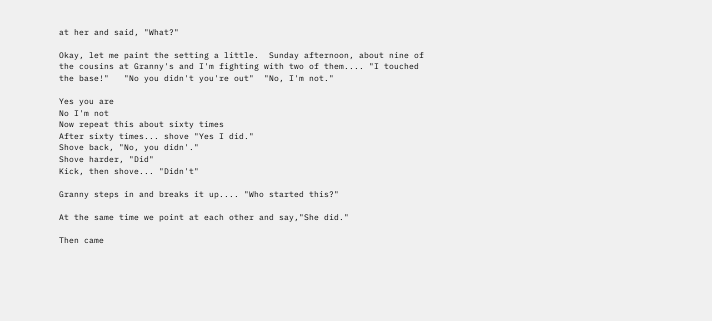at her and said, "What?"

Okay, let me paint the setting a little.  Sunday afternoon, about nine of the cousins at Granny's and I'm fighting with two of them.... "I touched the base!"   "No you didn't you're out"  "No, I'm not."

Yes you are
No I'm not
Now repeat this about sixty times
After sixty times... shove "Yes I did."
Shove back, "No, you didn'."
Shove harder, "Did"
Kick, then shove... "Didn't"

Granny steps in and breaks it up.... "Who started this?"

At the same time we point at each other and say,"She did."

Then came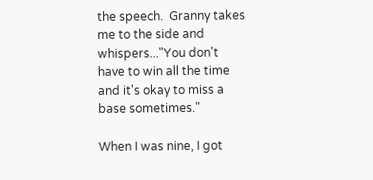the speech.  Granny takes me to the side and whispers..."You don't have to win all the time and it's okay to miss a base sometimes."

When I was nine, I got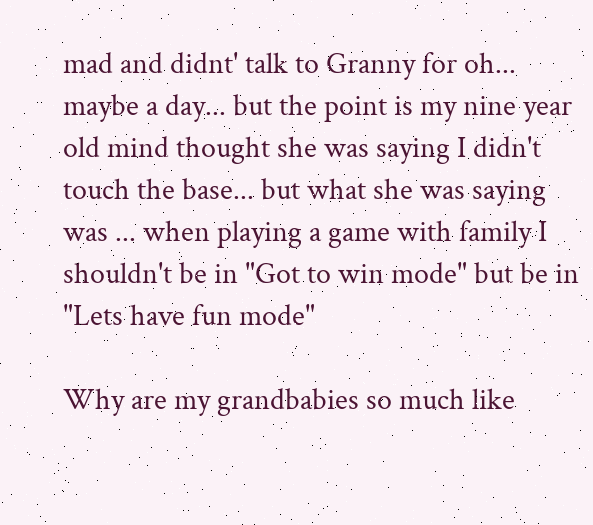mad and didnt' talk to Granny for oh... maybe a day... but the point is my nine year old mind thought she was saying I didn't touch the base... but what she was saying was ... when playing a game with family I shouldn't be in "Got to win mode" but be in "Lets have fun mode"

Why are my grandbabies so much like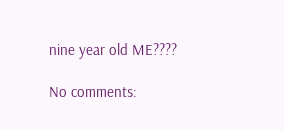nine year old ME????

No comments: